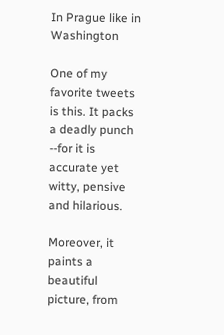In Prague like in Washington

One of my favorite tweets is this. It packs a deadly punch --for it is accurate yet witty, pensive and hilarious.

Moreover, it paints a beautiful picture, from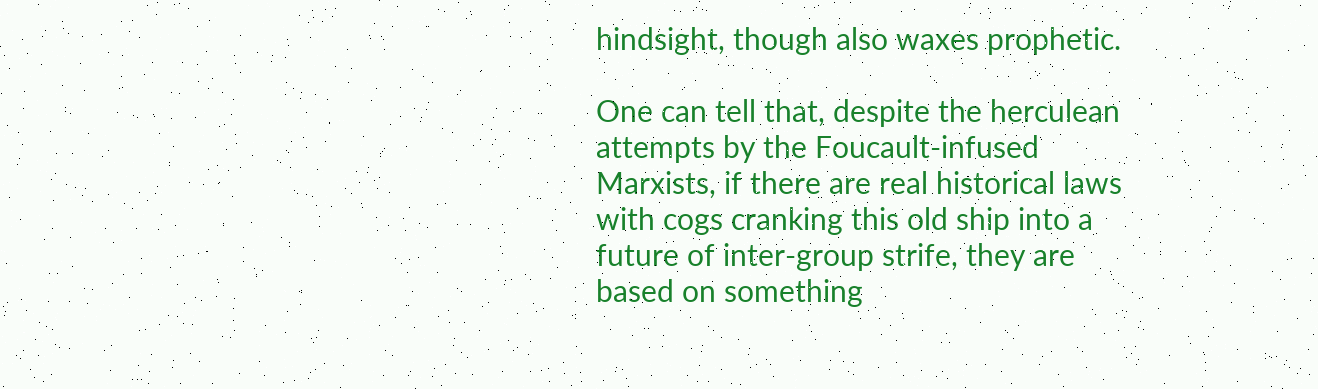hindsight, though also waxes prophetic.

One can tell that, despite the herculean attempts by the Foucault-infused Marxists, if there are real historical laws with cogs cranking this old ship into a future of inter-group strife, they are based on something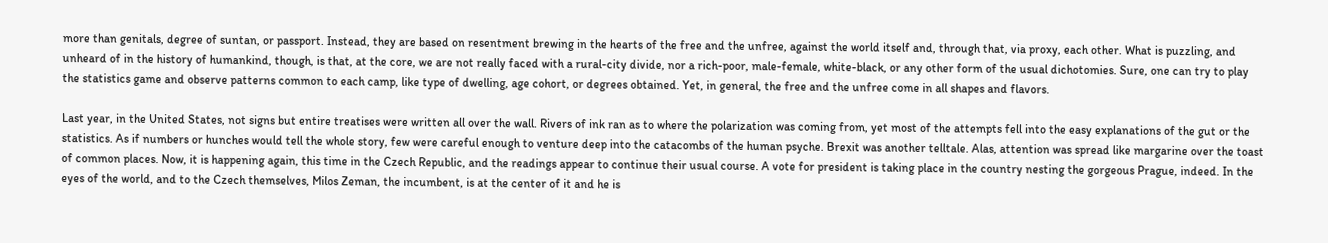more than genitals, degree of suntan, or passport. Instead, they are based on resentment brewing in the hearts of the free and the unfree, against the world itself and, through that, via proxy, each other. What is puzzling, and unheard of in the history of humankind, though, is that, at the core, we are not really faced with a rural-city divide, nor a rich-poor, male-female, white-black, or any other form of the usual dichotomies. Sure, one can try to play the statistics game and observe patterns common to each camp, like type of dwelling, age cohort, or degrees obtained. Yet, in general, the free and the unfree come in all shapes and flavors.

Last year, in the United States, not signs but entire treatises were written all over the wall. Rivers of ink ran as to where the polarization was coming from, yet most of the attempts fell into the easy explanations of the gut or the statistics. As if numbers or hunches would tell the whole story, few were careful enough to venture deep into the catacombs of the human psyche. Brexit was another telltale. Alas, attention was spread like margarine over the toast of common places. Now, it is happening again, this time in the Czech Republic, and the readings appear to continue their usual course. A vote for president is taking place in the country nesting the gorgeous Prague, indeed. In the eyes of the world, and to the Czech themselves, Milos Zeman, the incumbent, is at the center of it and he is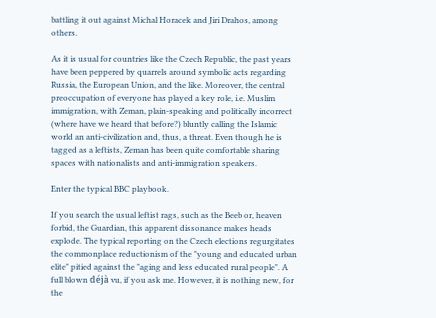battling it out against Michal Horacek and Jiri Drahos, among others.

As it is usual for countries like the Czech Republic, the past years have been peppered by quarrels around symbolic acts regarding Russia, the European Union, and the like. Moreover, the central preoccupation of everyone has played a key role, i.e. Muslim immigration, with Zeman, plain-speaking and politically incorrect (where have we heard that before?) bluntly calling the Islamic world an anti-civilization and, thus, a threat. Even though he is tagged as a leftists, Zeman has been quite comfortable sharing spaces with nationalists and anti-immigration speakers.

Enter the typical BBC playbook.

If you search the usual leftist rags, such as the Beeb or, heaven forbid, the Guardian, this apparent dissonance makes heads explode. The typical reporting on the Czech elections regurgitates the commonplace reductionism of the "young and educated urban elite" pitied against the "aging and less educated rural people". A full blown déjà vu, if you ask me. However, it is nothing new, for the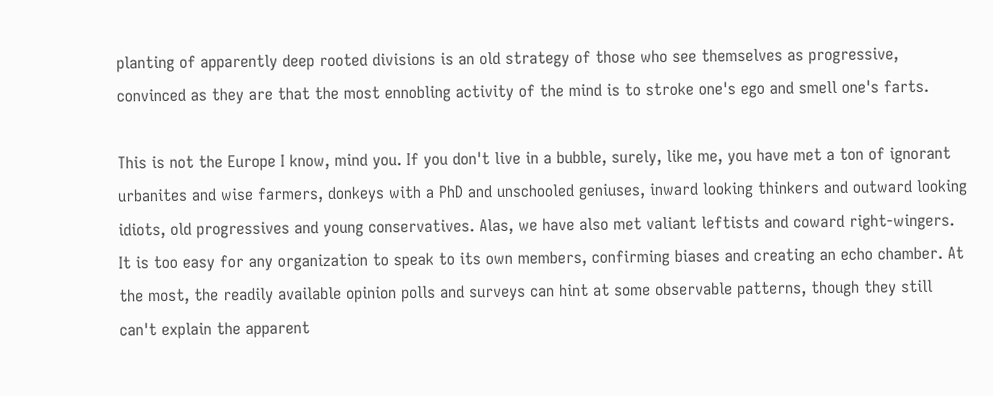planting of apparently deep rooted divisions is an old strategy of those who see themselves as progressive, convinced as they are that the most ennobling activity of the mind is to stroke one's ego and smell one's farts.

This is not the Europe I know, mind you. If you don't live in a bubble, surely, like me, you have met a ton of ignorant urbanites and wise farmers, donkeys with a PhD and unschooled geniuses, inward looking thinkers and outward looking idiots, old progressives and young conservatives. Alas, we have also met valiant leftists and coward right-wingers. It is too easy for any organization to speak to its own members, confirming biases and creating an echo chamber. At the most, the readily available opinion polls and surveys can hint at some observable patterns, though they still can't explain the apparent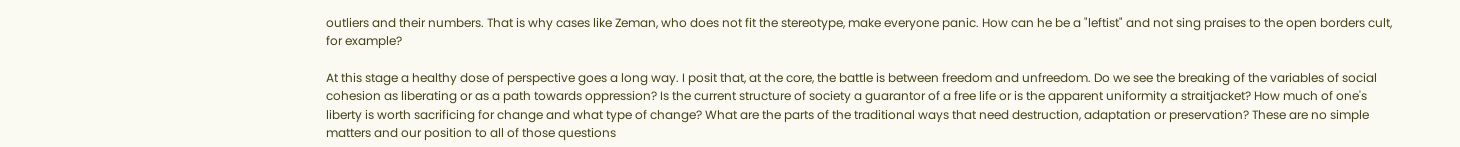outliers and their numbers. That is why cases like Zeman, who does not fit the stereotype, make everyone panic. How can he be a "leftist" and not sing praises to the open borders cult, for example?

At this stage a healthy dose of perspective goes a long way. I posit that, at the core, the battle is between freedom and unfreedom. Do we see the breaking of the variables of social cohesion as liberating or as a path towards oppression? Is the current structure of society a guarantor of a free life or is the apparent uniformity a straitjacket? How much of one's liberty is worth sacrificing for change and what type of change? What are the parts of the traditional ways that need destruction, adaptation or preservation? These are no simple matters and our position to all of those questions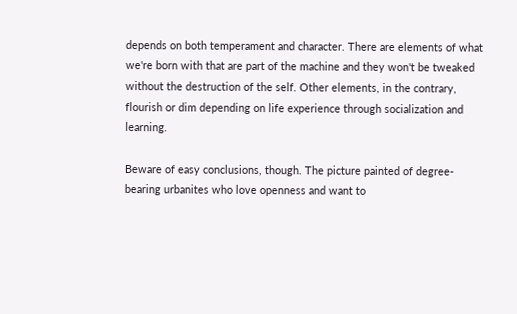depends on both temperament and character. There are elements of what we're born with that are part of the machine and they won't be tweaked without the destruction of the self. Other elements, in the contrary, flourish or dim depending on life experience through socialization and learning.

Beware of easy conclusions, though. The picture painted of degree-bearing urbanites who love openness and want to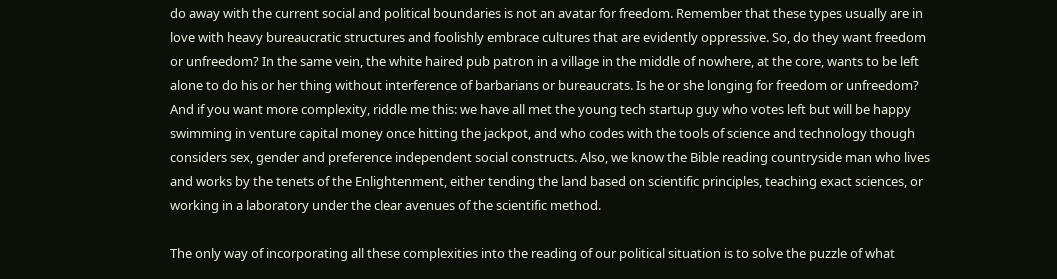do away with the current social and political boundaries is not an avatar for freedom. Remember that these types usually are in love with heavy bureaucratic structures and foolishly embrace cultures that are evidently oppressive. So, do they want freedom or unfreedom? In the same vein, the white haired pub patron in a village in the middle of nowhere, at the core, wants to be left alone to do his or her thing without interference of barbarians or bureaucrats. Is he or she longing for freedom or unfreedom? And if you want more complexity, riddle me this: we have all met the young tech startup guy who votes left but will be happy swimming in venture capital money once hitting the jackpot, and who codes with the tools of science and technology though considers sex, gender and preference independent social constructs. Also, we know the Bible reading countryside man who lives and works by the tenets of the Enlightenment, either tending the land based on scientific principles, teaching exact sciences, or working in a laboratory under the clear avenues of the scientific method.

The only way of incorporating all these complexities into the reading of our political situation is to solve the puzzle of what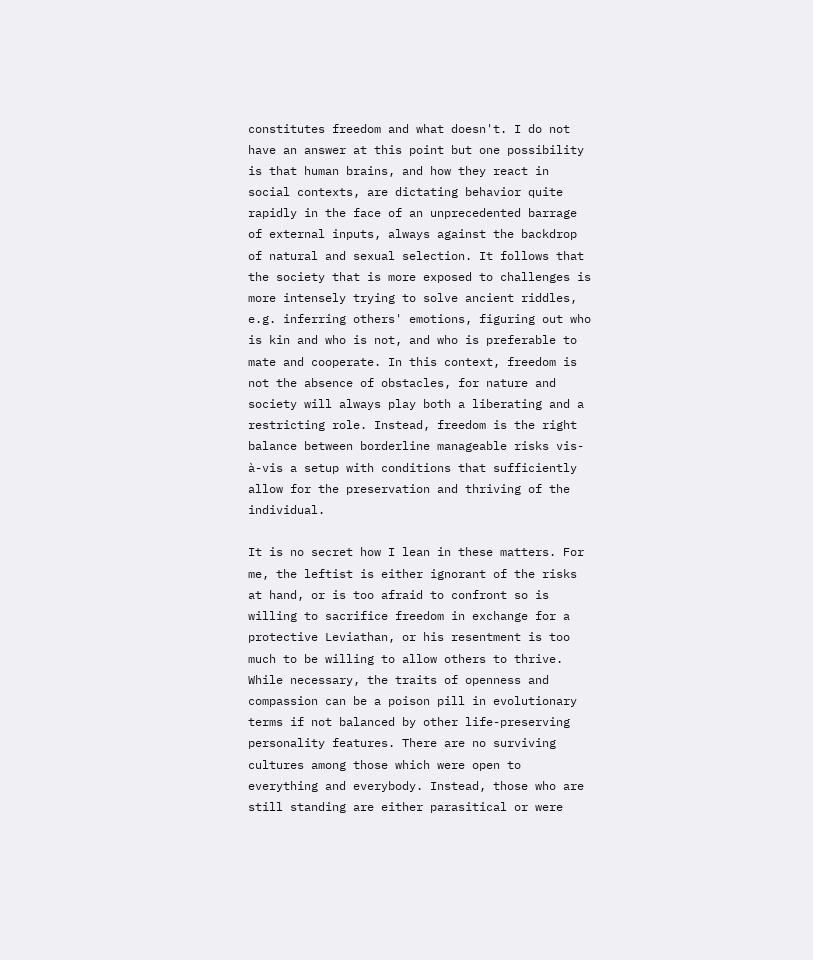constitutes freedom and what doesn't. I do not have an answer at this point but one possibility is that human brains, and how they react in social contexts, are dictating behavior quite rapidly in the face of an unprecedented barrage of external inputs, always against the backdrop of natural and sexual selection. It follows that the society that is more exposed to challenges is more intensely trying to solve ancient riddles, e.g. inferring others' emotions, figuring out who is kin and who is not, and who is preferable to mate and cooperate. In this context, freedom is not the absence of obstacles, for nature and society will always play both a liberating and a restricting role. Instead, freedom is the right balance between borderline manageable risks vis-à-vis a setup with conditions that sufficiently allow for the preservation and thriving of the individual.

It is no secret how I lean in these matters. For me, the leftist is either ignorant of the risks at hand, or is too afraid to confront so is willing to sacrifice freedom in exchange for a protective Leviathan, or his resentment is too much to be willing to allow others to thrive. While necessary, the traits of openness and compassion can be a poison pill in evolutionary terms if not balanced by other life-preserving personality features. There are no surviving cultures among those which were open to everything and everybody. Instead, those who are still standing are either parasitical or were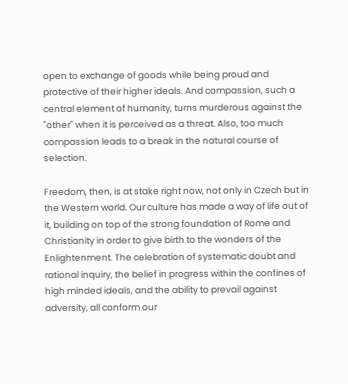open to exchange of goods while being proud and protective of their higher ideals. And compassion, such a central element of humanity, turns murderous against the "other" when it is perceived as a threat. Also, too much compassion leads to a break in the natural course of selection.

Freedom, then, is at stake right now, not only in Czech but in the Western world. Our culture has made a way of life out of it, building on top of the strong foundation of Rome and Christianity in order to give birth to the wonders of the Enlightenment. The celebration of systematic doubt and rational inquiry, the belief in progress within the confines of high minded ideals, and the ability to prevail against adversity, all conform our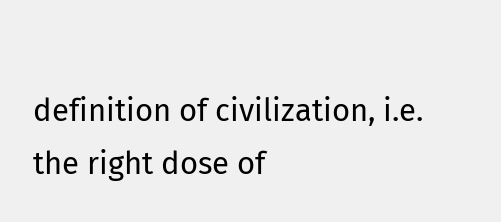definition of civilization, i.e. the right dose of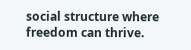social structure where freedom can thrive.